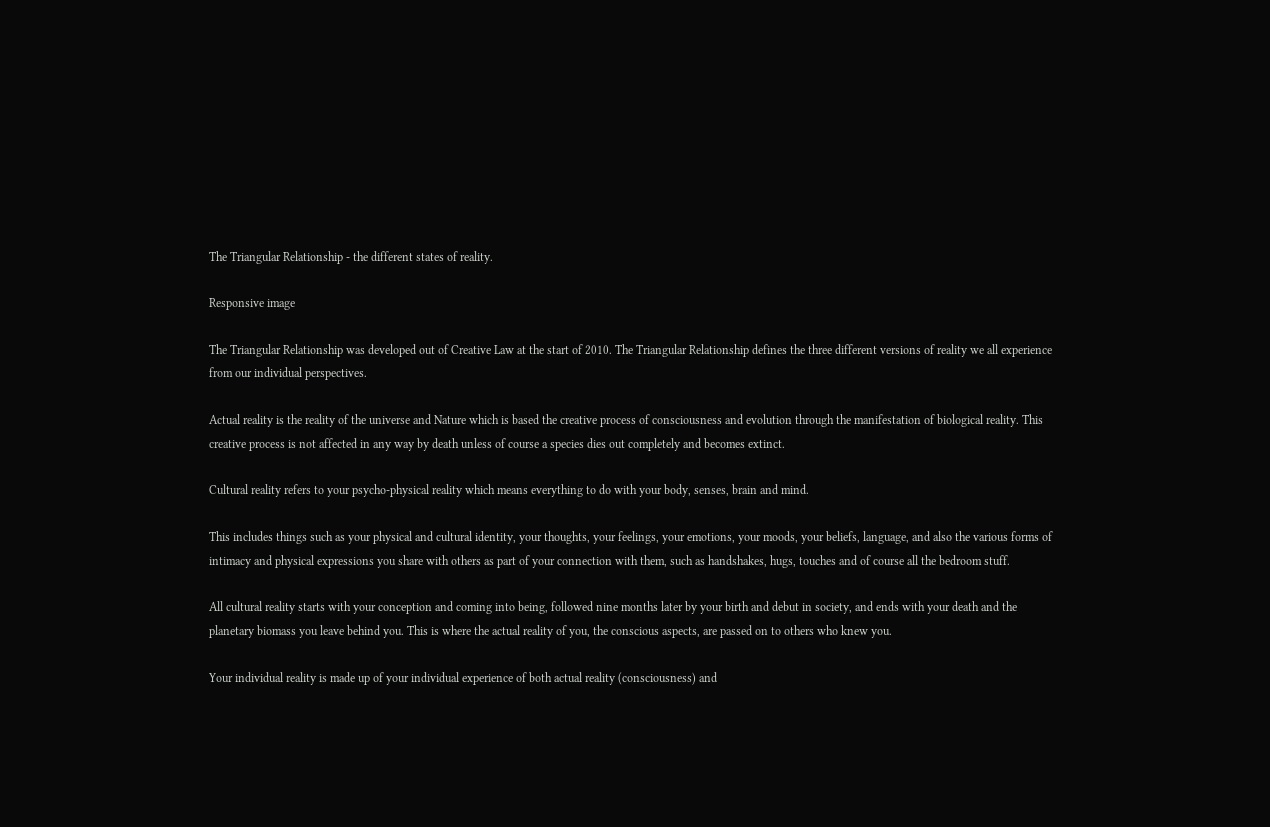The Triangular Relationship - the different states of reality.

Responsive image

The Triangular Relationship was developed out of Creative Law at the start of 2010. The Triangular Relationship defines the three different versions of reality we all experience from our individual perspectives.

Actual reality is the reality of the universe and Nature which is based the creative process of consciousness and evolution through the manifestation of biological reality. This creative process is not affected in any way by death unless of course a species dies out completely and becomes extinct.

Cultural reality refers to your psycho-physical reality which means everything to do with your body, senses, brain and mind.

This includes things such as your physical and cultural identity, your thoughts, your feelings, your emotions, your moods, your beliefs, language, and also the various forms of intimacy and physical expressions you share with others as part of your connection with them, such as handshakes, hugs, touches and of course all the bedroom stuff.

All cultural reality starts with your conception and coming into being, followed nine months later by your birth and debut in society, and ends with your death and the planetary biomass you leave behind you. This is where the actual reality of you, the conscious aspects, are passed on to others who knew you.

Your individual reality is made up of your individual experience of both actual reality (consciousness) and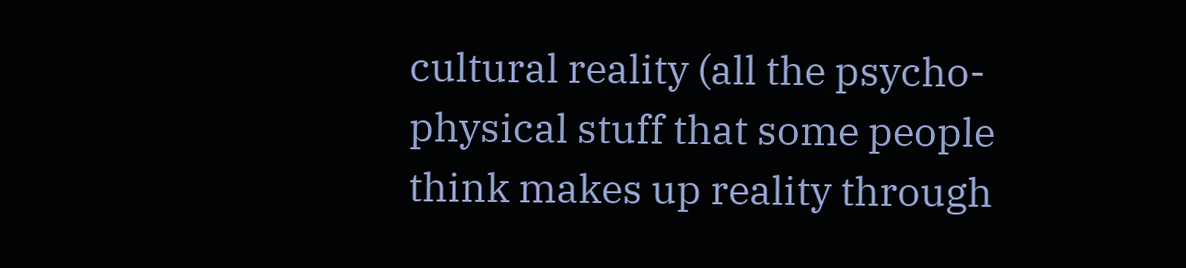cultural reality (all the psycho-physical stuff that some people think makes up reality through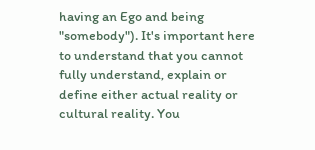having an Ego and being "somebody"). It's important here to understand that you cannot fully understand, explain or define either actual reality or cultural reality. You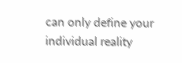can only define your individual reality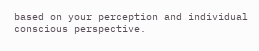based on your perception and individual conscious perspective.